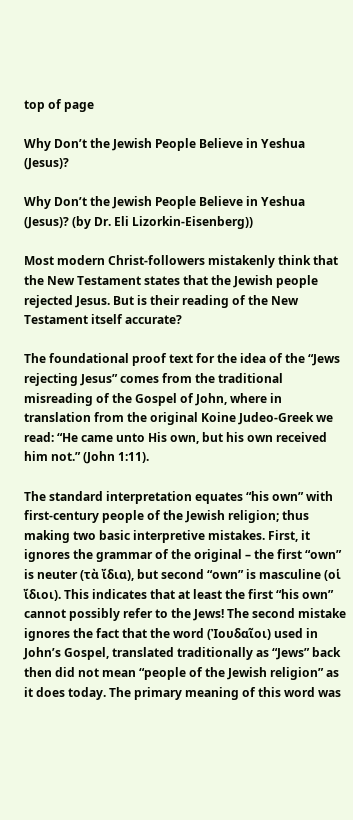top of page

Why Don’t the Jewish People Believe in Yeshua (Jesus)?

Why Don’t the Jewish People Believe in Yeshua (Jesus)? (by Dr. Eli Lizorkin-Eisenberg))

Most modern Christ-followers mistakenly think that the New Testament states that the Jewish people rejected Jesus. But is their reading of the New Testament itself accurate?

The foundational proof text for the idea of the “Jews rejecting Jesus” comes from the traditional misreading of the Gospel of John, where in translation from the original Koine Judeo-Greek we read: “He came unto His own, but his own received him not.” (John 1:11).

The standard interpretation equates “his own” with first-century people of the Jewish religion; thus making two basic interpretive mistakes. First, it ignores the grammar of the original – the first “own” is neuter (τὰ ἴδια), but second “own” is masculine (οἱ ἴδιοι). This indicates that at least the first “his own” cannot possibly refer to the Jews! The second mistake ignores the fact that the word (Ἰουδαῖοι) used in John’s Gospel, translated traditionally as “Jews” back then did not mean “people of the Jewish religion” as it does today. The primary meaning of this word was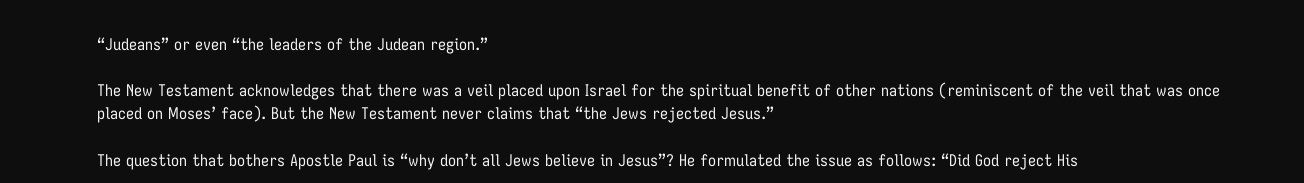“Judeans” or even “the leaders of the Judean region.”

The New Testament acknowledges that there was a veil placed upon Israel for the spiritual benefit of other nations (reminiscent of the veil that was once placed on Moses’ face). But the New Testament never claims that “the Jews rejected Jesus.”

The question that bothers Apostle Paul is “why don’t all Jews believe in Jesus”? He formulated the issue as follows: “Did God reject His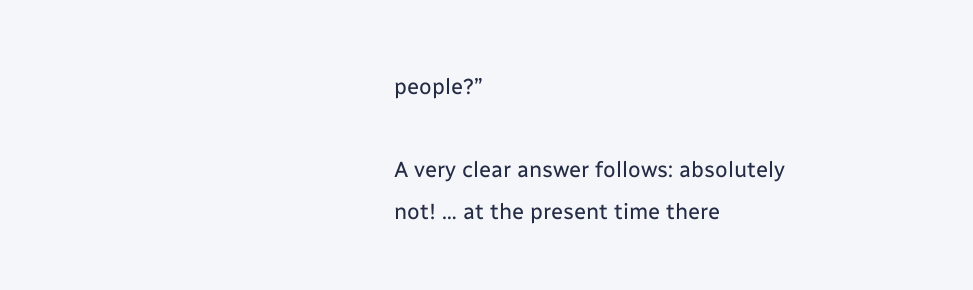people?”

A very clear answer follows: absolutely not! … at the present time there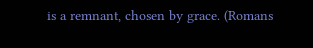is a remnant, chosen by grace. (Romans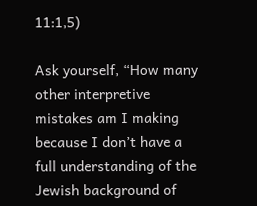11:1,5)

Ask yourself, “How many other interpretive mistakes am I making because I don’t have a full understanding of the Jewish background of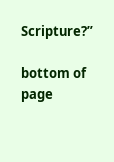Scripture?”

bottom of page